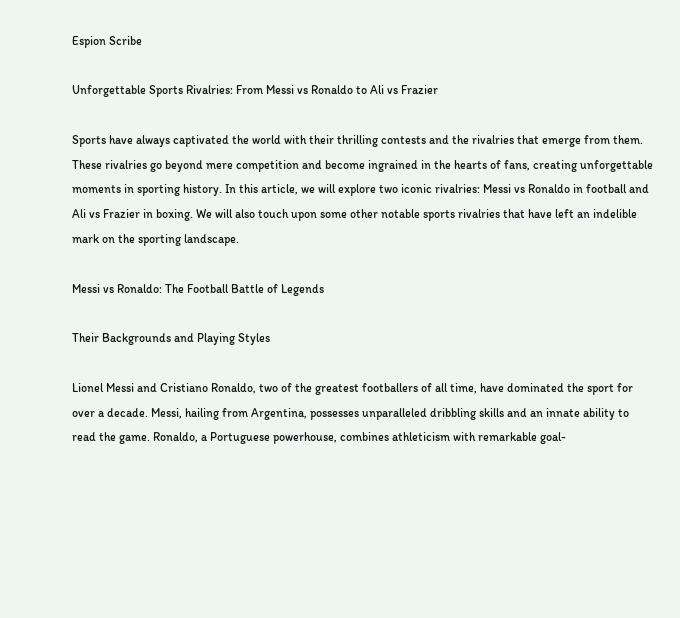Espion Scribe

Unforgettable Sports Rivalries: From Messi vs Ronaldo to Ali vs Frazier

Sports have always captivated the world with their thrilling contests and the rivalries that emerge from them. These rivalries go beyond mere competition and become ingrained in the hearts of fans, creating unforgettable moments in sporting history. In this article, we will explore two iconic rivalries: Messi vs Ronaldo in football and Ali vs Frazier in boxing. We will also touch upon some other notable sports rivalries that have left an indelible mark on the sporting landscape.

Messi vs Ronaldo: The Football Battle of Legends

Their Backgrounds and Playing Styles

Lionel Messi and Cristiano Ronaldo, two of the greatest footballers of all time, have dominated the sport for over a decade. Messi, hailing from Argentina, possesses unparalleled dribbling skills and an innate ability to read the game. Ronaldo, a Portuguese powerhouse, combines athleticism with remarkable goal-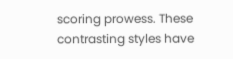scoring prowess. These contrasting styles have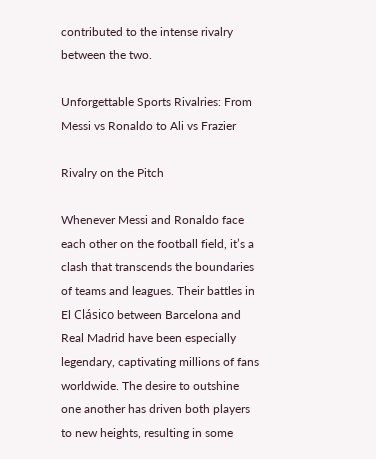contributed to the intense rivalry between the two.

Unforgettable Sports Rivalries: From Messi vs Ronaldo to Ali vs Frazier

Rivalry on the Pitch

Whenever Messi and Ronaldo face each other on the football field, it’s a clash that transcends the boundaries of teams and leagues. Their battles in El Clásico between Barcelona and Real Madrid have been especially legendary, captivating millions of fans worldwide. The desire to outshine one another has driven both players to new heights, resulting in some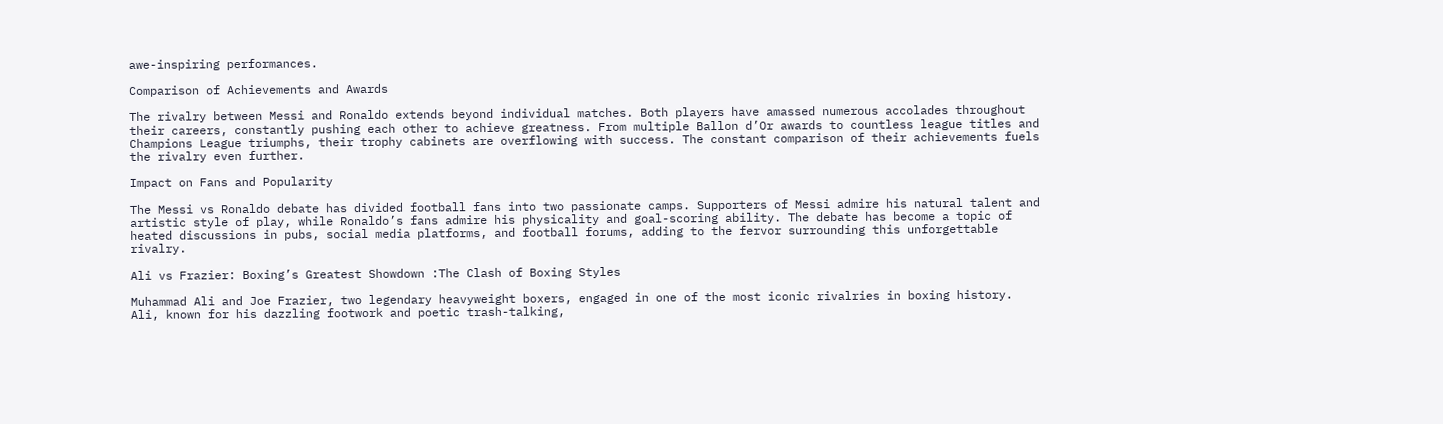awe-inspiring performances.

Comparison of Achievements and Awards

The rivalry between Messi and Ronaldo extends beyond individual matches. Both players have amassed numerous accolades throughout their careers, constantly pushing each other to achieve greatness. From multiple Ballon d’Or awards to countless league titles and Champions League triumphs, their trophy cabinets are overflowing with success. The constant comparison of their achievements fuels the rivalry even further.

Impact on Fans and Popularity

The Messi vs Ronaldo debate has divided football fans into two passionate camps. Supporters of Messi admire his natural talent and artistic style of play, while Ronaldo’s fans admire his physicality and goal-scoring ability. The debate has become a topic of heated discussions in pubs, social media platforms, and football forums, adding to the fervor surrounding this unforgettable rivalry.

Ali vs Frazier: Boxing’s Greatest Showdown :The Clash of Boxing Styles

Muhammad Ali and Joe Frazier, two legendary heavyweight boxers, engaged in one of the most iconic rivalries in boxing history. Ali, known for his dazzling footwork and poetic trash-talking,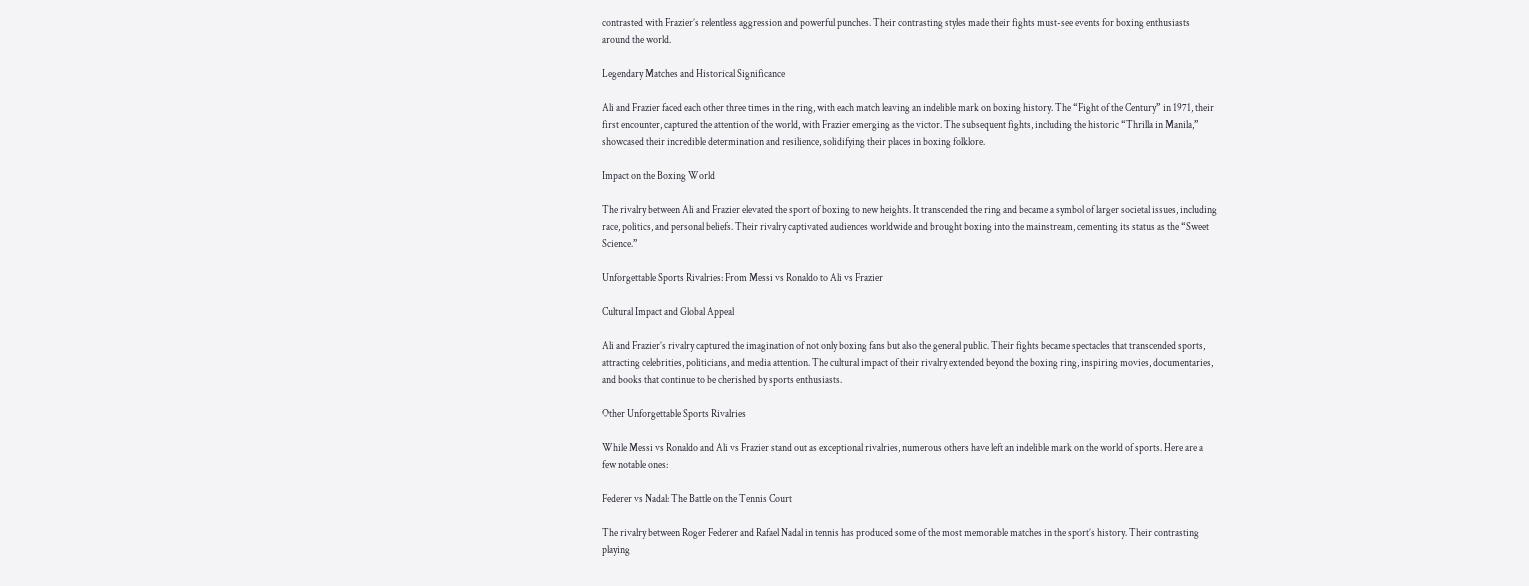contrasted with Frazier’s relentless aggression and powerful punches. Their contrasting styles made their fights must-see events for boxing enthusiasts around the world.

Legendary Matches and Historical Significance

Ali and Frazier faced each other three times in the ring, with each match leaving an indelible mark on boxing history. The “Fight of the Century” in 1971, their first encounter, captured the attention of the world, with Frazier emerging as the victor. The subsequent fights, including the historic “Thrilla in Manila,” showcased their incredible determination and resilience, solidifying their places in boxing folklore.

Impact on the Boxing World

The rivalry between Ali and Frazier elevated the sport of boxing to new heights. It transcended the ring and became a symbol of larger societal issues, including race, politics, and personal beliefs. Their rivalry captivated audiences worldwide and brought boxing into the mainstream, cementing its status as the “Sweet Science.”

Unforgettable Sports Rivalries: From Messi vs Ronaldo to Ali vs Frazier

Cultural Impact and Global Appeal

Ali and Frazier’s rivalry captured the imagination of not only boxing fans but also the general public. Their fights became spectacles that transcended sports, attracting celebrities, politicians, and media attention. The cultural impact of their rivalry extended beyond the boxing ring, inspiring movies, documentaries, and books that continue to be cherished by sports enthusiasts.

Other Unforgettable Sports Rivalries

While Messi vs Ronaldo and Ali vs Frazier stand out as exceptional rivalries, numerous others have left an indelible mark on the world of sports. Here are a few notable ones:

Federer vs Nadal: The Battle on the Tennis Court

The rivalry between Roger Federer and Rafael Nadal in tennis has produced some of the most memorable matches in the sport’s history. Their contrasting playing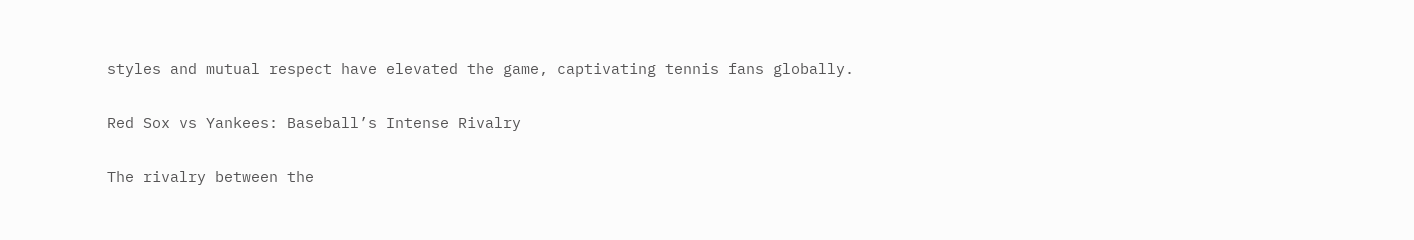styles and mutual respect have elevated the game, captivating tennis fans globally.

Red Sox vs Yankees: Baseball’s Intense Rivalry

The rivalry between the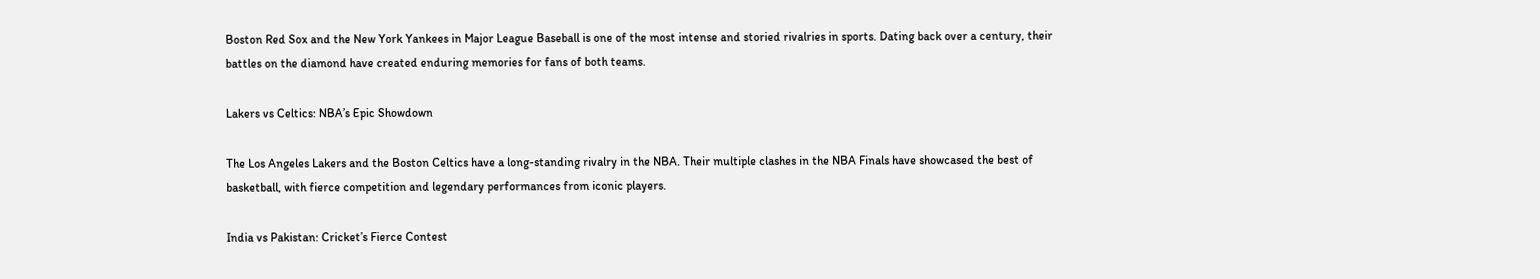Boston Red Sox and the New York Yankees in Major League Baseball is one of the most intense and storied rivalries in sports. Dating back over a century, their battles on the diamond have created enduring memories for fans of both teams.

Lakers vs Celtics: NBA’s Epic Showdown

The Los Angeles Lakers and the Boston Celtics have a long-standing rivalry in the NBA. Their multiple clashes in the NBA Finals have showcased the best of basketball, with fierce competition and legendary performances from iconic players.

India vs Pakistan: Cricket’s Fierce Contest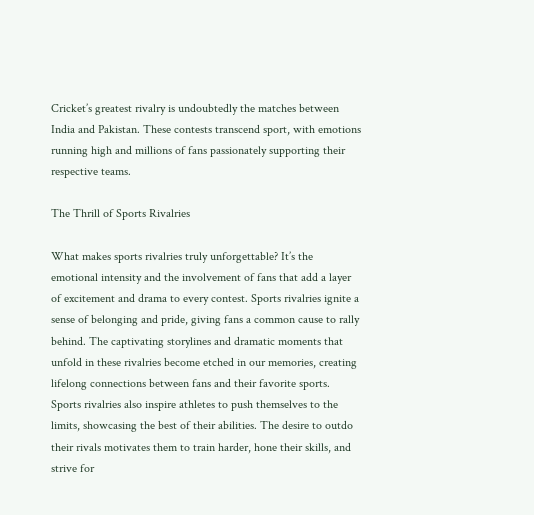Cricket’s greatest rivalry is undoubtedly the matches between India and Pakistan. These contests transcend sport, with emotions running high and millions of fans passionately supporting their respective teams.

The Thrill of Sports Rivalries

What makes sports rivalries truly unforgettable? It’s the emotional intensity and the involvement of fans that add a layer of excitement and drama to every contest. Sports rivalries ignite a sense of belonging and pride, giving fans a common cause to rally behind. The captivating storylines and dramatic moments that unfold in these rivalries become etched in our memories, creating lifelong connections between fans and their favorite sports.
Sports rivalries also inspire athletes to push themselves to the limits, showcasing the best of their abilities. The desire to outdo their rivals motivates them to train harder, hone their skills, and strive for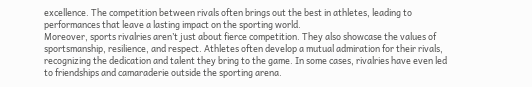excellence. The competition between rivals often brings out the best in athletes, leading to performances that leave a lasting impact on the sporting world.
Moreover, sports rivalries aren’t just about fierce competition. They also showcase the values of sportsmanship, resilience, and respect. Athletes often develop a mutual admiration for their rivals, recognizing the dedication and talent they bring to the game. In some cases, rivalries have even led to friendships and camaraderie outside the sporting arena.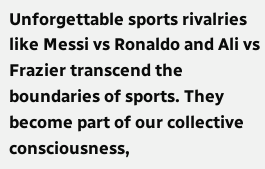Unforgettable sports rivalries like Messi vs Ronaldo and Ali vs Frazier transcend the boundaries of sports. They become part of our collective consciousness,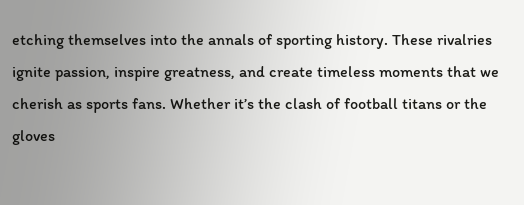etching themselves into the annals of sporting history. These rivalries ignite passion, inspire greatness, and create timeless moments that we cherish as sports fans. Whether it’s the clash of football titans or the gloves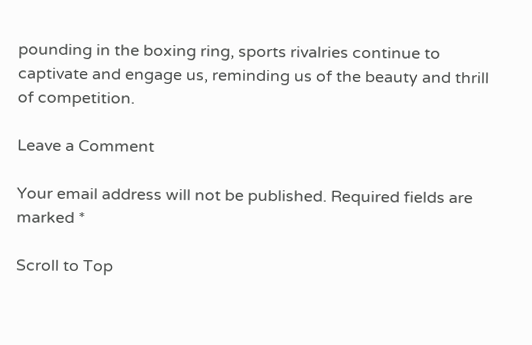pounding in the boxing ring, sports rivalries continue to captivate and engage us, reminding us of the beauty and thrill of competition.

Leave a Comment

Your email address will not be published. Required fields are marked *

Scroll to Top